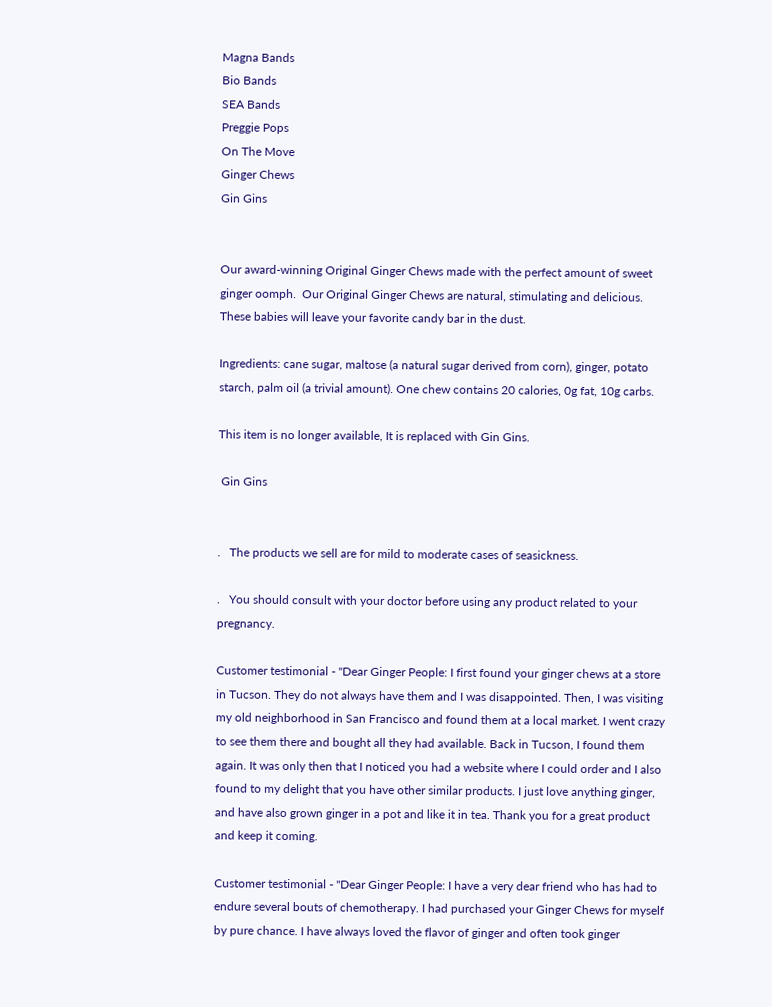Magna Bands
Bio Bands
SEA Bands
Preggie Pops
On The Move
Ginger Chews
Gin Gins


Our award-winning Original Ginger Chews made with the perfect amount of sweet ginger oomph.  Our Original Ginger Chews are natural, stimulating and delicious. These babies will leave your favorite candy bar in the dust.

Ingredients: cane sugar, maltose (a natural sugar derived from corn), ginger, potato starch, palm oil (a trivial amount). One chew contains 20 calories, 0g fat, 10g carbs.

This item is no longer available, It is replaced with Gin Gins.

 Gin Gins


.   The products we sell are for mild to moderate cases of seasickness.

.   You should consult with your doctor before using any product related to your pregnancy.

Customer testimonial - "Dear Ginger People: I first found your ginger chews at a store in Tucson. They do not always have them and I was disappointed. Then, I was visiting my old neighborhood in San Francisco and found them at a local market. I went crazy to see them there and bought all they had available. Back in Tucson, I found them again. It was only then that I noticed you had a website where I could order and I also found to my delight that you have other similar products. I just love anything ginger, and have also grown ginger in a pot and like it in tea. Thank you for a great product and keep it coming.

Customer testimonial - "Dear Ginger People: I have a very dear friend who has had to endure several bouts of chemotherapy. I had purchased your Ginger Chews for myself by pure chance. I have always loved the flavor of ginger and often took ginger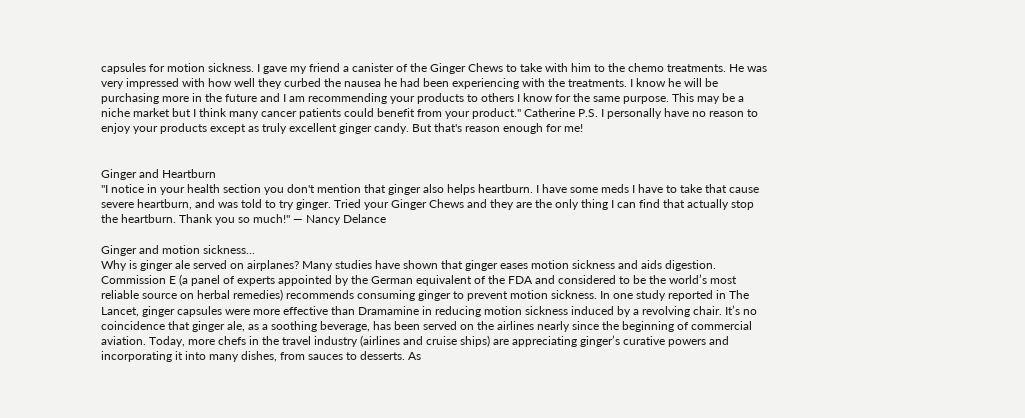capsules for motion sickness. I gave my friend a canister of the Ginger Chews to take with him to the chemo treatments. He was very impressed with how well they curbed the nausea he had been experiencing with the treatments. I know he will be purchasing more in the future and I am recommending your products to others I know for the same purpose. This may be a niche market but I think many cancer patients could benefit from your product." Catherine P.S. I personally have no reason to enjoy your products except as truly excellent ginger candy. But that's reason enough for me!


Ginger and Heartburn
"I notice in your health section you don't mention that ginger also helps heartburn. I have some meds I have to take that cause severe heartburn, and was told to try ginger. Tried your Ginger Chews and they are the only thing I can find that actually stop the heartburn. Thank you so much!" — Nancy Delance

Ginger and motion sickness...
Why is ginger ale served on airplanes? Many studies have shown that ginger eases motion sickness and aids digestion. Commission E (a panel of experts appointed by the German equivalent of the FDA and considered to be the world’s most reliable source on herbal remedies) recommends consuming ginger to prevent motion sickness. In one study reported in The Lancet, ginger capsules were more effective than Dramamine in reducing motion sickness induced by a revolving chair. It’s no coincidence that ginger ale, as a soothing beverage, has been served on the airlines nearly since the beginning of commercial aviation. Today, more chefs in the travel industry (airlines and cruise ships) are appreciating ginger’s curative powers and incorporating it into many dishes, from sauces to desserts. As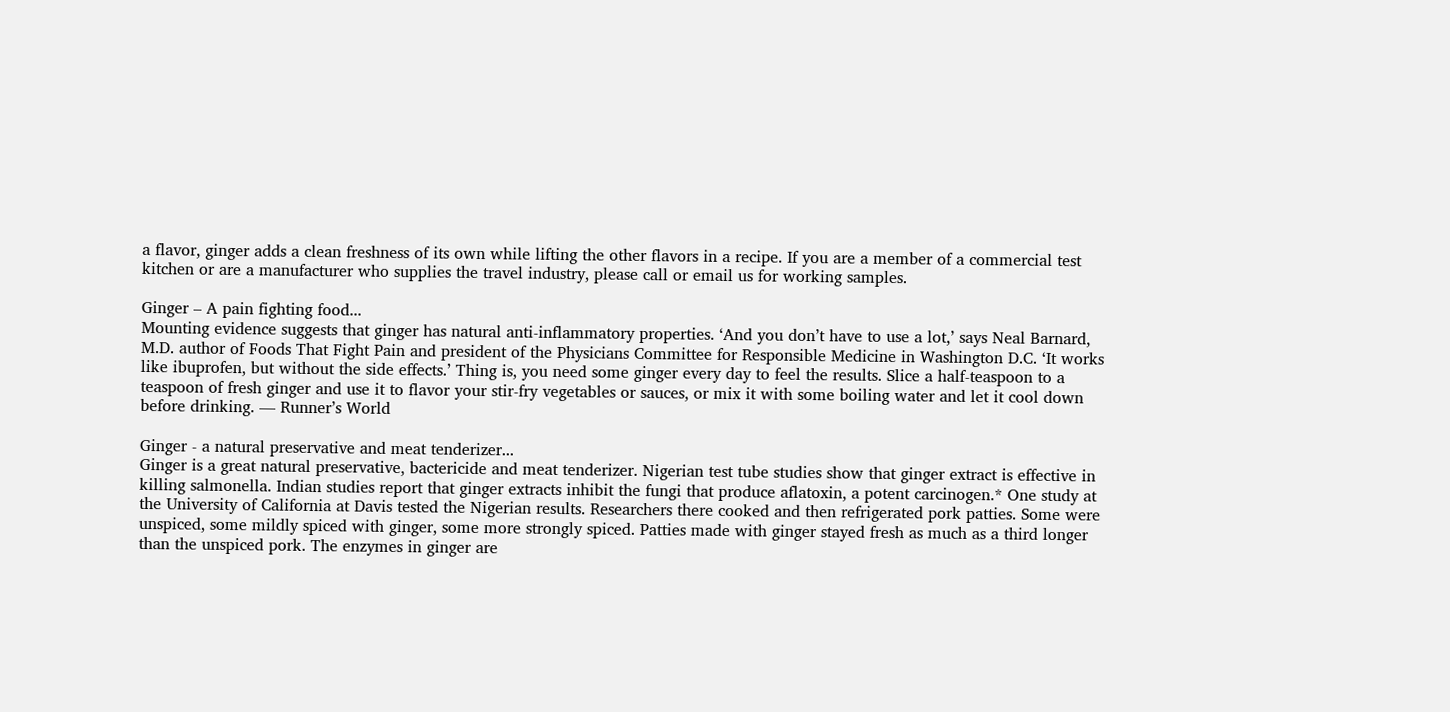a flavor, ginger adds a clean freshness of its own while lifting the other flavors in a recipe. If you are a member of a commercial test kitchen or are a manufacturer who supplies the travel industry, please call or email us for working samples.

Ginger – A pain fighting food...
Mounting evidence suggests that ginger has natural anti-inflammatory properties. ‘And you don’t have to use a lot,’ says Neal Barnard, M.D. author of Foods That Fight Pain and president of the Physicians Committee for Responsible Medicine in Washington D.C. ‘It works like ibuprofen, but without the side effects.’ Thing is, you need some ginger every day to feel the results. Slice a half-teaspoon to a teaspoon of fresh ginger and use it to flavor your stir-fry vegetables or sauces, or mix it with some boiling water and let it cool down before drinking. — Runner’s World

Ginger - a natural preservative and meat tenderizer...
Ginger is a great natural preservative, bactericide and meat tenderizer. Nigerian test tube studies show that ginger extract is effective in killing salmonella. Indian studies report that ginger extracts inhibit the fungi that produce aflatoxin, a potent carcinogen.* One study at the University of California at Davis tested the Nigerian results. Researchers there cooked and then refrigerated pork patties. Some were unspiced, some mildly spiced with ginger, some more strongly spiced. Patties made with ginger stayed fresh as much as a third longer than the unspiced pork. The enzymes in ginger are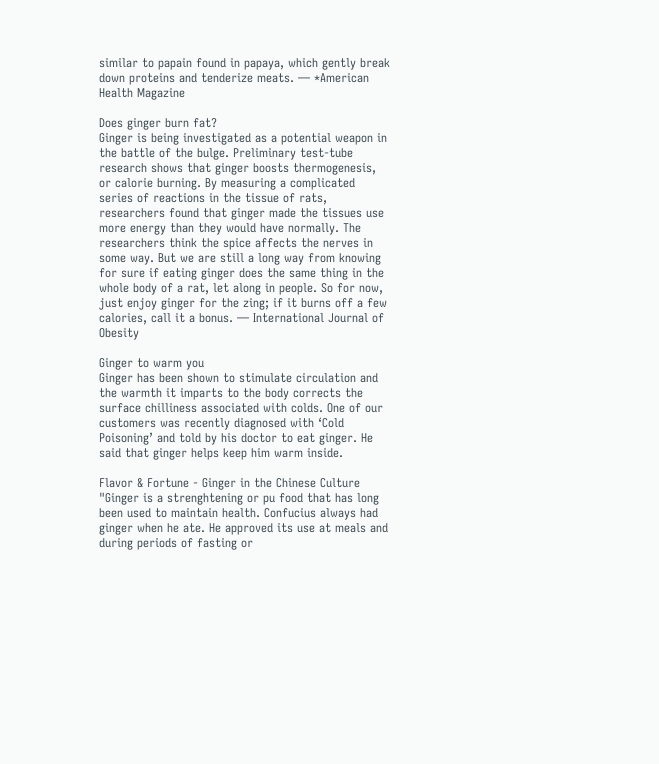similar to papain found in papaya, which gently break down proteins and tenderize meats. — *American Health Magazine

Does ginger burn fat?
Ginger is being investigated as a potential weapon in the battle of the bulge. Preliminary test-tube research shows that ginger boosts thermogenesis, or calorie burning. By measuring a complicated series of reactions in the tissue of rats, researchers found that ginger made the tissues use more energy than they would have normally. The researchers think the spice affects the nerves in some way. But we are still a long way from knowing for sure if eating ginger does the same thing in the whole body of a rat, let along in people. So for now, just enjoy ginger for the zing; if it burns off a few calories, call it a bonus. — International Journal of Obesity

Ginger to warm you
Ginger has been shown to stimulate circulation and the warmth it imparts to the body corrects the surface chilliness associated with colds. One of our customers was recently diagnosed with ‘Cold Poisoning’ and told by his doctor to eat ginger. He said that ginger helps keep him warm inside.

Flavor & Fortune - Ginger in the Chinese Culture
"Ginger is a strenghtening or pu food that has long been used to maintain health. Confucius always had ginger when he ate. He approved its use at meals and during periods of fasting or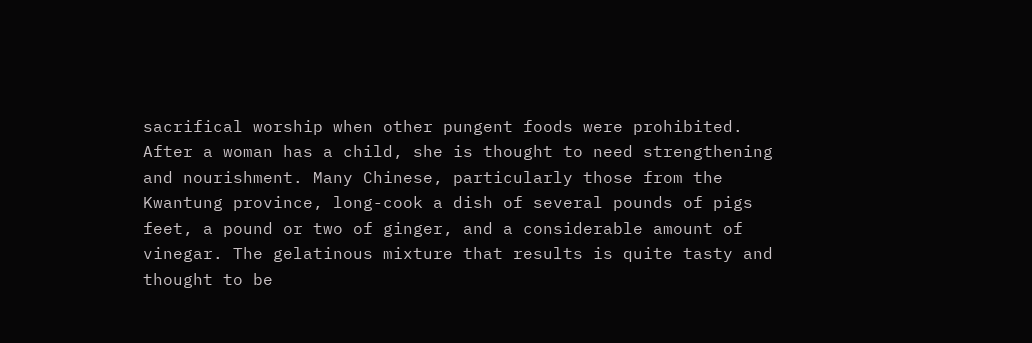sacrifical worship when other pungent foods were prohibited. After a woman has a child, she is thought to need strengthening and nourishment. Many Chinese, particularly those from the Kwantung province, long-cook a dish of several pounds of pigs feet, a pound or two of ginger, and a considerable amount of vinegar. The gelatinous mixture that results is quite tasty and thought to be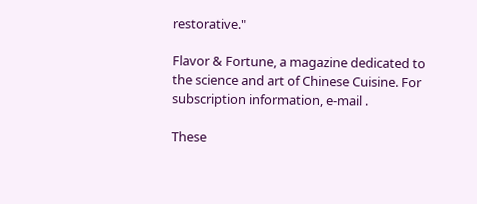restorative."

Flavor & Fortune, a magazine dedicated to the science and art of Chinese Cuisine. For subscription information, e-mail .

These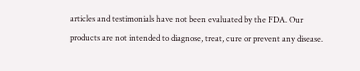articles and testimonials have not been evaluated by the FDA. Our products are not intended to diagnose, treat, cure or prevent any disease.